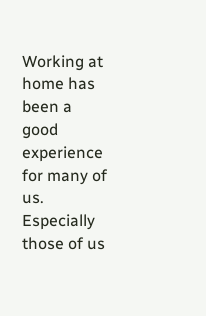Working at home has been a good experience for many of us. Especially those of us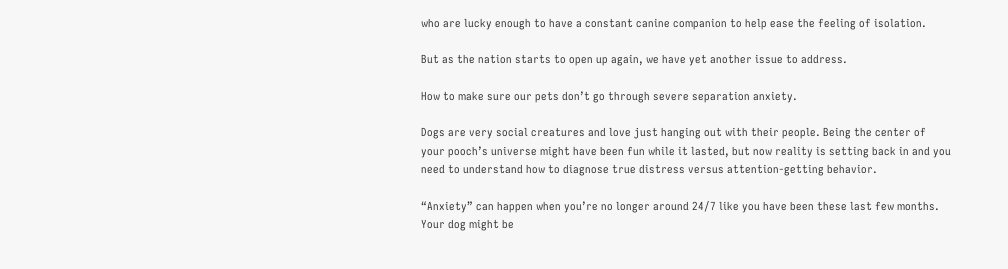who are lucky enough to have a constant canine companion to help ease the feeling of isolation.

But as the nation starts to open up again, we have yet another issue to address.

How to make sure our pets don’t go through severe separation anxiety.

Dogs are very social creatures and love just hanging out with their people. Being the center of your pooch’s universe might have been fun while it lasted, but now reality is setting back in and you need to understand how to diagnose true distress versus attention-getting behavior.

“Anxiety” can happen when you’re no longer around 24/7 like you have been these last few months. Your dog might be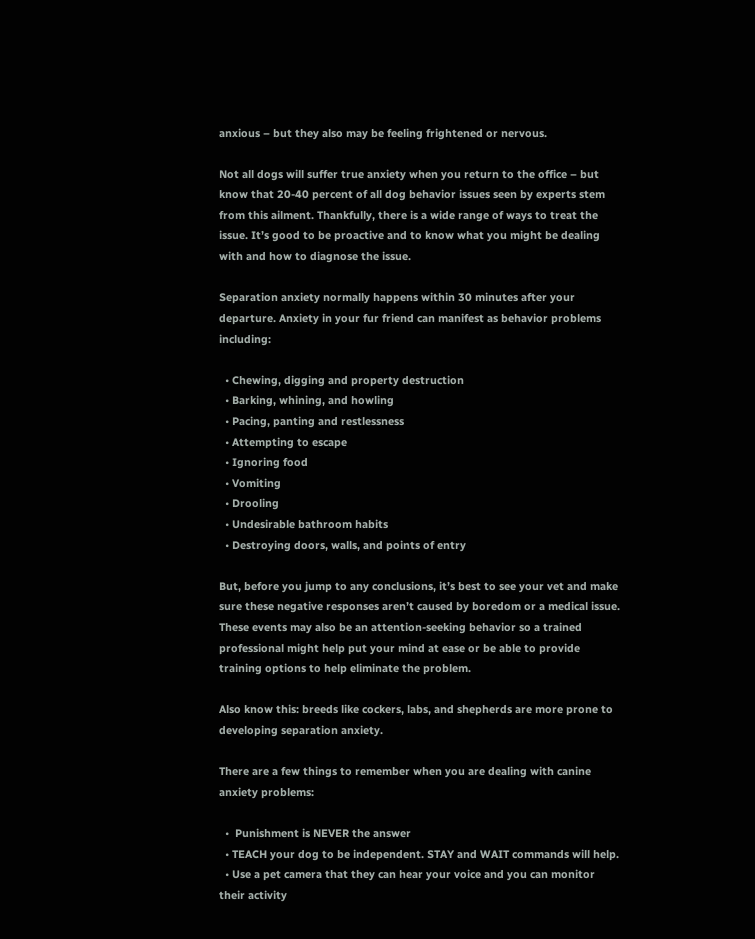anxious – but they also may be feeling frightened or nervous.

Not all dogs will suffer true anxiety when you return to the office – but know that 20-40 percent of all dog behavior issues seen by experts stem from this ailment. Thankfully, there is a wide range of ways to treat the issue. It’s good to be proactive and to know what you might be dealing with and how to diagnose the issue.

Separation anxiety normally happens within 30 minutes after your departure. Anxiety in your fur friend can manifest as behavior problems including:

  • Chewing, digging and property destruction
  • Barking, whining, and howling
  • Pacing, panting and restlessness
  • Attempting to escape
  • Ignoring food
  • Vomiting
  • Drooling
  • Undesirable bathroom habits
  • Destroying doors, walls, and points of entry

But, before you jump to any conclusions, it’s best to see your vet and make sure these negative responses aren’t caused by boredom or a medical issue. These events may also be an attention-seeking behavior so a trained professional might help put your mind at ease or be able to provide training options to help eliminate the problem.

Also know this: breeds like cockers, labs, and shepherds are more prone to developing separation anxiety.

There are a few things to remember when you are dealing with canine anxiety problems:

  •  Punishment is NEVER the answer
  • TEACH your dog to be independent. STAY and WAIT commands will help.
  • Use a pet camera that they can hear your voice and you can monitor their activity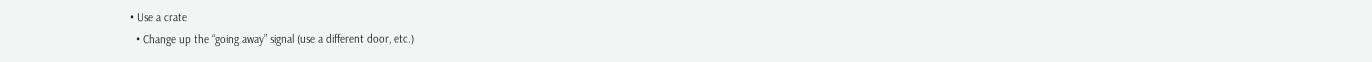• Use a crate
  • Change up the “going away” signal (use a different door, etc.)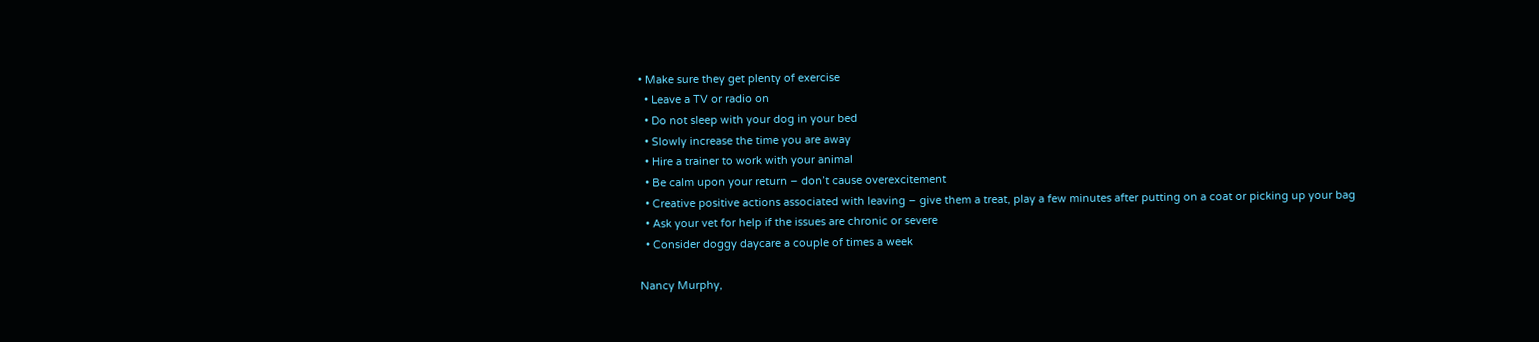• Make sure they get plenty of exercise
  • Leave a TV or radio on
  • Do not sleep with your dog in your bed
  • Slowly increase the time you are away
  • Hire a trainer to work with your animal
  • Be calm upon your return – don’t cause overexcitement
  • Creative positive actions associated with leaving – give them a treat, play a few minutes after putting on a coat or picking up your bag
  • Ask your vet for help if the issues are chronic or severe
  • Consider doggy daycare a couple of times a week

Nancy Murphy,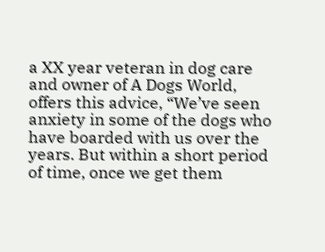a XX year veteran in dog care and owner of A Dogs World, offers this advice, “We’ve seen anxiety in some of the dogs who have boarded with us over the years. But within a short period of time, once we get them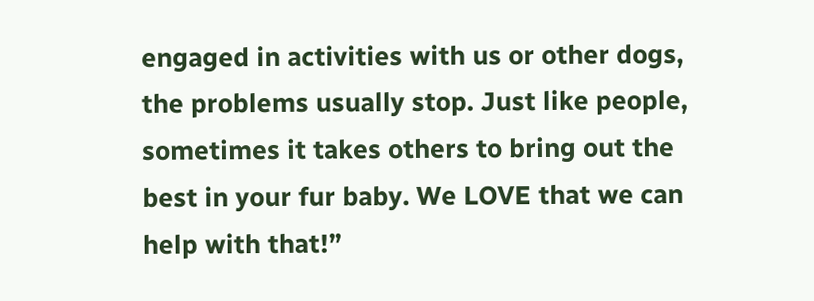engaged in activities with us or other dogs, the problems usually stop. Just like people, sometimes it takes others to bring out the best in your fur baby. We LOVE that we can help with that!”